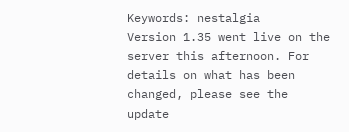Keywords: nestalgia
Version 1.35 went live on the server this afternoon. For details on what has been changed, please see the update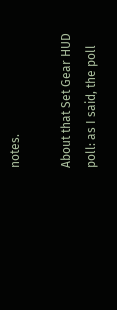notes.

About that Set Gear HUD poll: as I said, the poll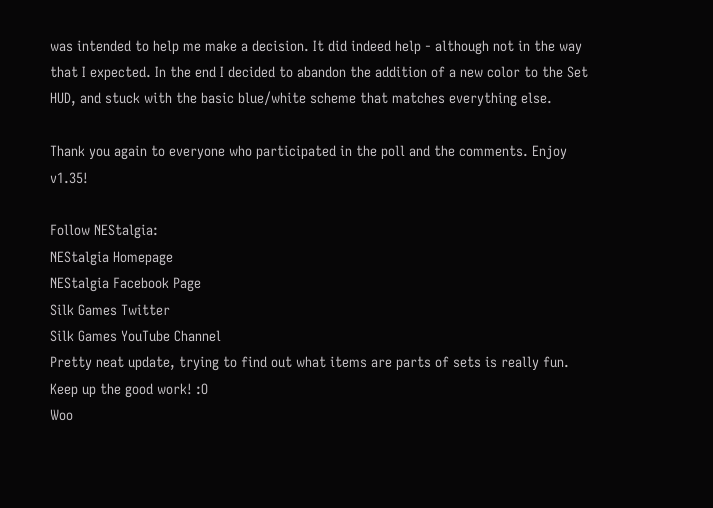was intended to help me make a decision. It did indeed help - although not in the way that I expected. In the end I decided to abandon the addition of a new color to the Set HUD, and stuck with the basic blue/white scheme that matches everything else.

Thank you again to everyone who participated in the poll and the comments. Enjoy v1.35!

Follow NEStalgia:
NEStalgia Homepage
NEStalgia Facebook Page
Silk Games Twitter
Silk Games YouTube Channel
Pretty neat update, trying to find out what items are parts of sets is really fun. Keep up the good work! :O
Woo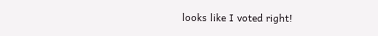looks like I voted right!